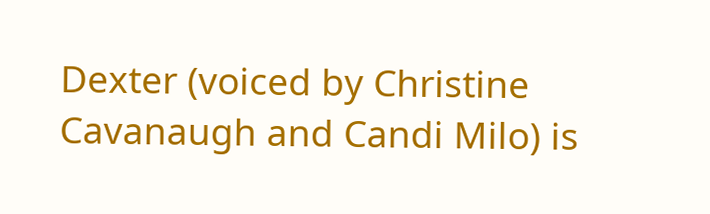Dexter (voiced by Christine Cavanaugh and Candi Milo) is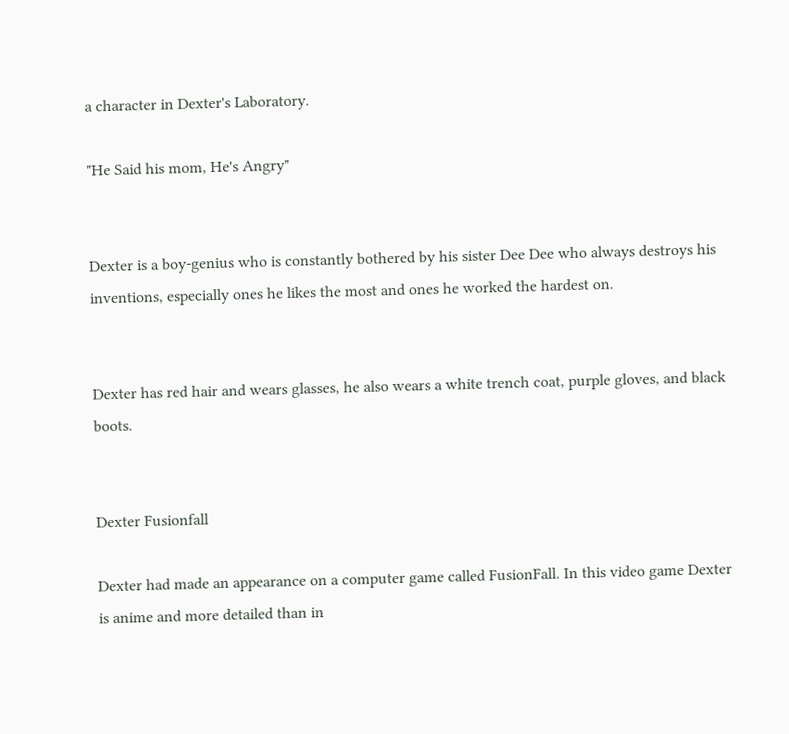a character in Dexter's Laboratory.

"He Said his mom, He's Angry"


Dexter is a boy-genius who is constantly bothered by his sister Dee Dee who always destroys his inventions, especially ones he likes the most and ones he worked the hardest on.


Dexter has red hair and wears glasses, he also wears a white trench coat, purple gloves, and black boots.


Dexter Fusionfall

Dexter had made an appearance on a computer game called FusionFall. In this video game Dexter is anime and more detailed than in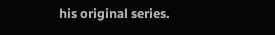his original series.